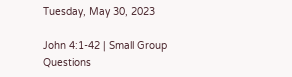Tuesday, May 30, 2023

John 4:1-42 | Small Group Questions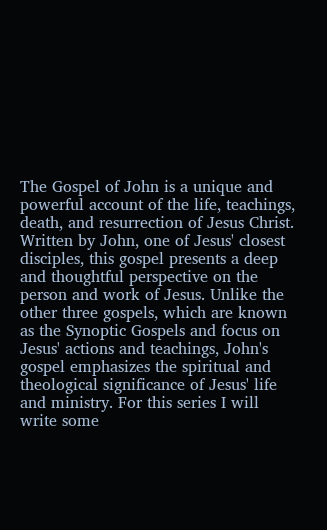The Gospel of John is a unique and powerful account of the life, teachings, death, and resurrection of Jesus Christ. Written by John, one of Jesus' closest disciples, this gospel presents a deep and thoughtful perspective on the person and work of Jesus. Unlike the other three gospels, which are known as the Synoptic Gospels and focus on Jesus' actions and teachings, John's gospel emphasizes the spiritual and theological significance of Jesus' life and ministry. For this series I will write some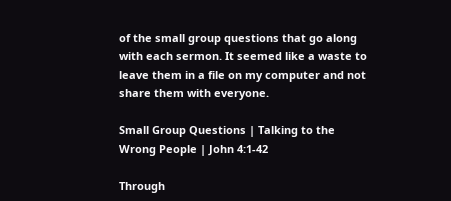of the small group questions that go along with each sermon. It seemed like a waste to leave them in a file on my computer and not share them with everyone.

Small Group Questions | Talking to the Wrong People | John 4:1-42

Through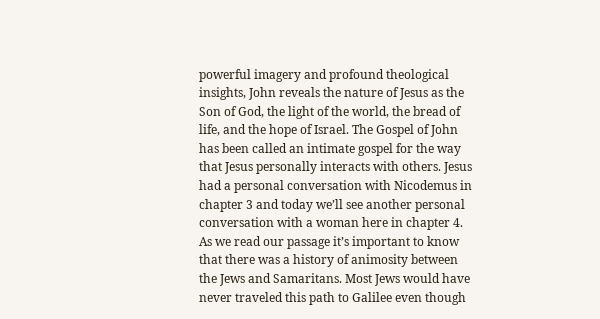powerful imagery and profound theological insights, John reveals the nature of Jesus as the Son of God, the light of the world, the bread of life, and the hope of Israel. The Gospel of John has been called an intimate gospel for the way that Jesus personally interacts with others. Jesus had a personal conversation with Nicodemus in chapter 3 and today we’ll see another personal conversation with a woman here in chapter 4. As we read our passage it’s important to know that there was a history of animosity between the Jews and Samaritans. Most Jews would have never traveled this path to Galilee even though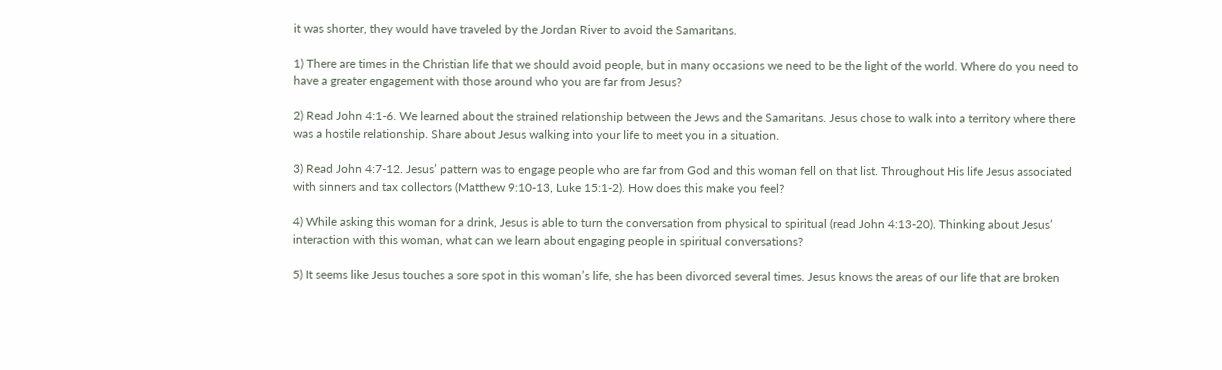it was shorter, they would have traveled by the Jordan River to avoid the Samaritans.

1) There are times in the Christian life that we should avoid people, but in many occasions we need to be the light of the world. Where do you need to have a greater engagement with those around who you are far from Jesus?

2) Read John 4:1-6. We learned about the strained relationship between the Jews and the Samaritans. Jesus chose to walk into a territory where there was a hostile relationship. Share about Jesus walking into your life to meet you in a situation.

3) Read John 4:7-12. Jesus’ pattern was to engage people who are far from God and this woman fell on that list. Throughout His life Jesus associated with sinners and tax collectors (Matthew 9:10-13, Luke 15:1-2). How does this make you feel?

4) While asking this woman for a drink, Jesus is able to turn the conversation from physical to spiritual (read John 4:13-20). Thinking about Jesus’ interaction with this woman, what can we learn about engaging people in spiritual conversations?

5) It seems like Jesus touches a sore spot in this woman’s life, she has been divorced several times. Jesus knows the areas of our life that are broken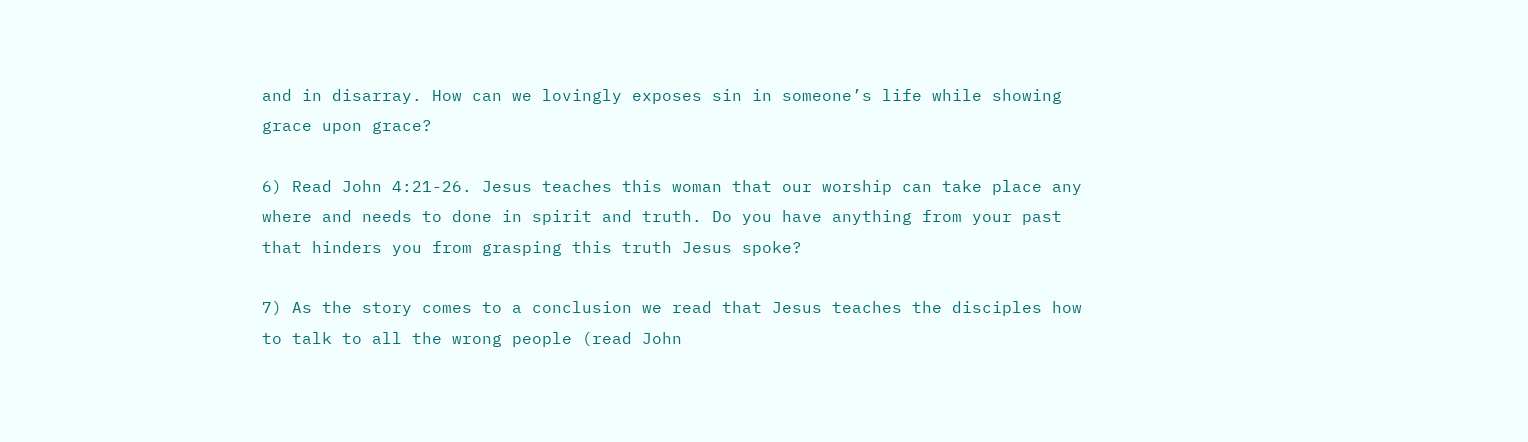and in disarray. How can we lovingly exposes sin in someone’s life while showing grace upon grace?

6) Read John 4:21-26. Jesus teaches this woman that our worship can take place any where and needs to done in spirit and truth. Do you have anything from your past that hinders you from grasping this truth Jesus spoke?

7) As the story comes to a conclusion we read that Jesus teaches the disciples how to talk to all the wrong people (read John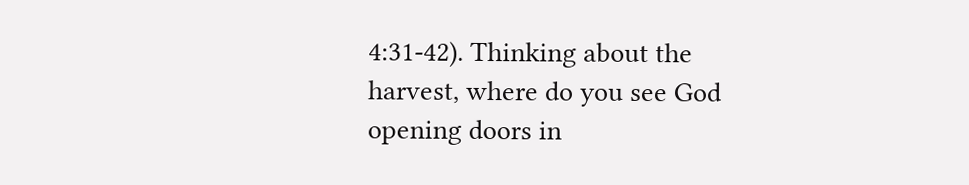4:31-42). Thinking about the harvest, where do you see God opening doors in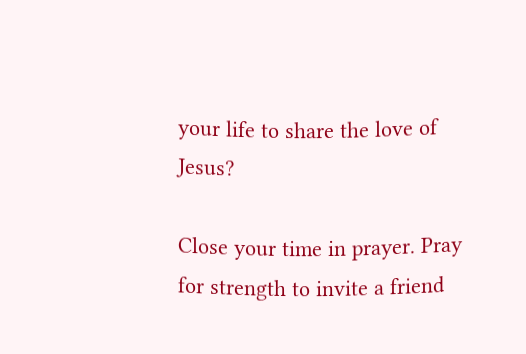your life to share the love of Jesus?

Close your time in prayer. Pray for strength to invite a friend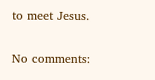to meet Jesus.

No comments: